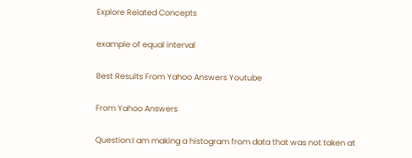Explore Related Concepts

example of equal interval

Best Results From Yahoo Answers Youtube

From Yahoo Answers

Question:I am making a histogram from data that was not taken at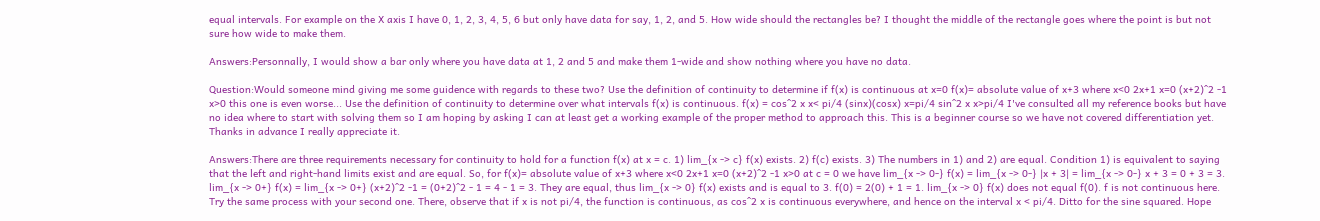equal intervals. For example on the X axis I have 0, 1, 2, 3, 4, 5, 6 but only have data for say, 1, 2, and 5. How wide should the rectangles be? I thought the middle of the rectangle goes where the point is but not sure how wide to make them.

Answers:Personnally, I would show a bar only where you have data at 1, 2 and 5 and make them 1-wide and show nothing where you have no data.

Question:Would someone mind giving me some guidence with regards to these two? Use the definition of continuity to determine if f(x) is continuous at x=0 f(x)= absolute value of x+3 where x<0 2x+1 x=0 (x+2)^2 -1 x>0 this one is even worse... Use the definition of continuity to determine over what intervals f(x) is continuous. f(x) = cos^2 x x< pi/4 (sinx)(cosx) x=pi/4 sin^2 x x>pi/4 I've consulted all my reference books but have no idea where to start with solving them so I am hoping by asking I can at least get a working example of the proper method to approach this. This is a beginner course so we have not covered differentiation yet. Thanks in advance I really appreciate it.

Answers:There are three requirements necessary for continuity to hold for a function f(x) at x = c. 1) lim_{x -> c} f(x) exists. 2) f(c) exists. 3) The numbers in 1) and 2) are equal. Condition 1) is equivalent to saying that the left and right-hand limits exist and are equal. So, for f(x)= absolute value of x+3 where x<0 2x+1 x=0 (x+2)^2 -1 x>0 at c = 0 we have lim_{x -> 0-} f(x) = lim_{x -> 0-} |x + 3| = lim_{x -> 0-} x + 3 = 0 + 3 = 3. lim_{x -> 0+} f(x) = lim_{x -> 0+} (x+2)^2 -1 = (0+2)^2 - 1 = 4 - 1 = 3. They are equal, thus lim_{x -> 0} f(x) exists and is equal to 3. f(0) = 2(0) + 1 = 1. lim_{x -> 0} f(x) does not equal f(0). f is not continuous here. Try the same process with your second one. There, observe that if x is not pi/4, the function is continuous, as cos^2 x is continuous everywhere, and hence on the interval x < pi/4. Ditto for the sine squared. Hope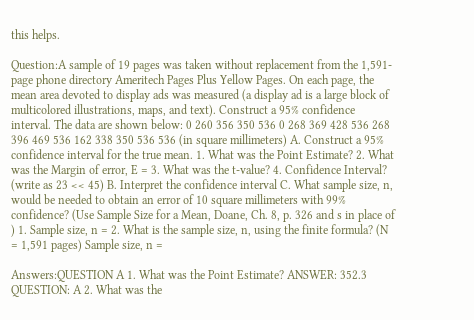this helps.

Question:A sample of 19 pages was taken without replacement from the 1,591-page phone directory Ameritech Pages Plus Yellow Pages. On each page, the mean area devoted to display ads was measured (a display ad is a large block of multicolored illustrations, maps, and text). Construct a 95% confidence interval. The data are shown below: 0 260 356 350 536 0 268 369 428 536 268 396 469 536 162 338 350 536 536 (in square millimeters) A. Construct a 95% confidence interval for the true mean. 1. What was the Point Estimate? 2. What was the Margin of error, E = 3. What was the t-value? 4. Confidence Interval? (write as 23 << 45) B. Interpret the confidence interval C. What sample size, n, would be needed to obtain an error of 10 square millimeters with 99% confidence? (Use Sample Size for a Mean, Doane, Ch. 8, p. 326 and s in place of ) 1. Sample size, n = 2. What is the sample size, n, using the finite formula? (N = 1,591 pages) Sample size, n =

Answers:QUESTION A 1. What was the Point Estimate? ANSWER: 352.3 QUESTION: A 2. What was the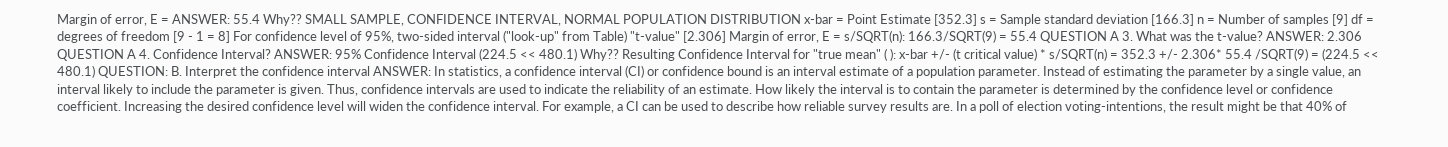Margin of error, E = ANSWER: 55.4 Why?? SMALL SAMPLE, CONFIDENCE INTERVAL, NORMAL POPULATION DISTRIBUTION x-bar = Point Estimate [352.3] s = Sample standard deviation [166.3] n = Number of samples [9] df = degrees of freedom [9 - 1 = 8] For confidence level of 95%, two-sided interval ("look-up" from Table) "t-value" [2.306] Margin of error, E = s/SQRT(n): 166.3/SQRT(9) = 55.4 QUESTION A 3. What was the t-value? ANSWER: 2.306 QUESTION A 4. Confidence Interval? ANSWER: 95% Confidence Interval (224.5 << 480.1) Why?? Resulting Confidence Interval for "true mean" ( ): x-bar +/- (t critical value) * s/SQRT(n) = 352.3 +/- 2.306* 55.4 /SQRT(9) = (224.5 << 480.1) QUESTION: B. Interpret the confidence interval ANSWER: In statistics, a confidence interval (CI) or confidence bound is an interval estimate of a population parameter. Instead of estimating the parameter by a single value, an interval likely to include the parameter is given. Thus, confidence intervals are used to indicate the reliability of an estimate. How likely the interval is to contain the parameter is determined by the confidence level or confidence coefficient. Increasing the desired confidence level will widen the confidence interval. For example, a CI can be used to describe how reliable survey results are. In a poll of election voting-intentions, the result might be that 40% of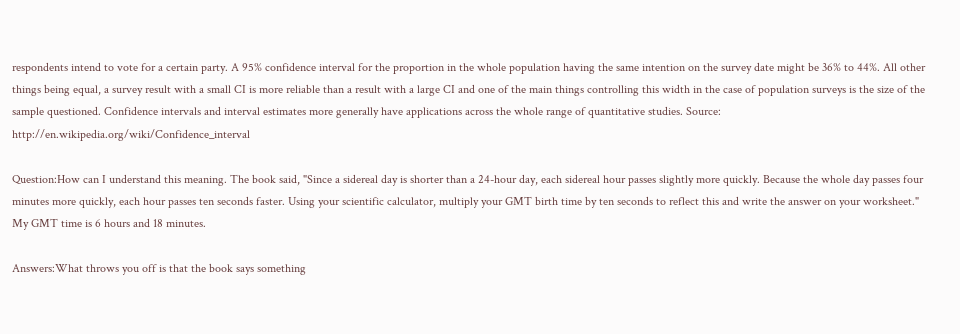respondents intend to vote for a certain party. A 95% confidence interval for the proportion in the whole population having the same intention on the survey date might be 36% to 44%. All other things being equal, a survey result with a small CI is more reliable than a result with a large CI and one of the main things controlling this width in the case of population surveys is the size of the sample questioned. Confidence intervals and interval estimates more generally have applications across the whole range of quantitative studies. Source: http://en.wikipedia.org/wiki/Confidence_interval

Question:How can I understand this meaning. The book said, "Since a sidereal day is shorter than a 24-hour day, each sidereal hour passes slightly more quickly. Because the whole day passes four minutes more quickly, each hour passes ten seconds faster. Using your scientific calculator, multiply your GMT birth time by ten seconds to reflect this and write the answer on your worksheet." My GMT time is 6 hours and 18 minutes.

Answers:What throws you off is that the book says something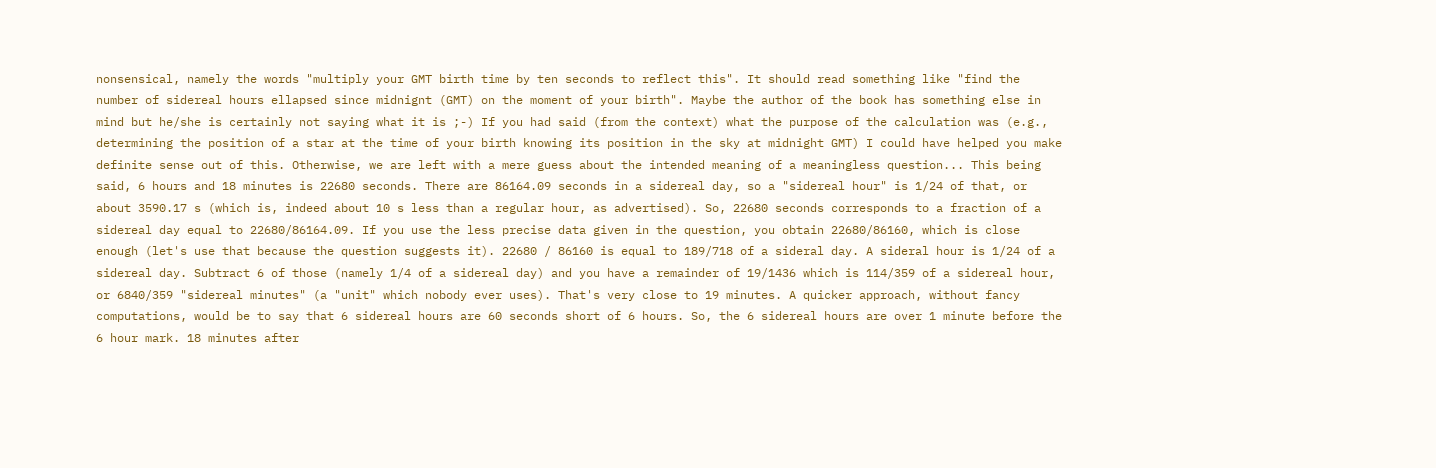nonsensical, namely the words "multiply your GMT birth time by ten seconds to reflect this". It should read something like "find the number of sidereal hours ellapsed since midnignt (GMT) on the moment of your birth". Maybe the author of the book has something else in mind but he/she is certainly not saying what it is ;-) If you had said (from the context) what the purpose of the calculation was (e.g., determining the position of a star at the time of your birth knowing its position in the sky at midnight GMT) I could have helped you make definite sense out of this. Otherwise, we are left with a mere guess about the intended meaning of a meaningless question... This being said, 6 hours and 18 minutes is 22680 seconds. There are 86164.09 seconds in a sidereal day, so a "sidereal hour" is 1/24 of that, or about 3590.17 s (which is, indeed about 10 s less than a regular hour, as advertised). So, 22680 seconds corresponds to a fraction of a sidereal day equal to 22680/86164.09. If you use the less precise data given in the question, you obtain 22680/86160, which is close enough (let's use that because the question suggests it). 22680 / 86160 is equal to 189/718 of a sideral day. A sideral hour is 1/24 of a sidereal day. Subtract 6 of those (namely 1/4 of a sidereal day) and you have a remainder of 19/1436 which is 114/359 of a sidereal hour, or 6840/359 "sidereal minutes" (a "unit" which nobody ever uses). That's very close to 19 minutes. A quicker approach, without fancy computations, would be to say that 6 sidereal hours are 60 seconds short of 6 hours. So, the 6 sidereal hours are over 1 minute before the 6 hour mark. 18 minutes after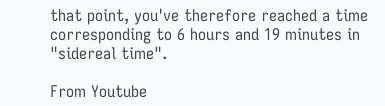that point, you've therefore reached a time corresponding to 6 hours and 19 minutes in "sidereal time".

From Youtube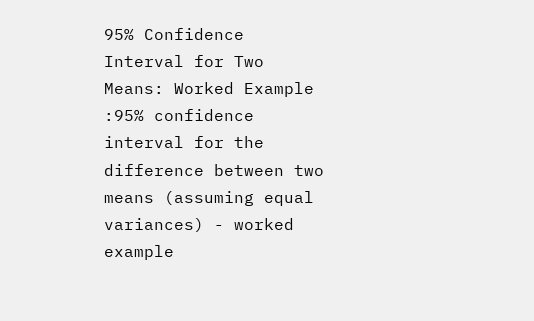95% Confidence Interval for Two Means: Worked Example :95% confidence interval for the difference between two means (assuming equal variances) - worked example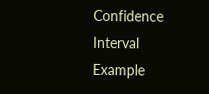Confidence Interval Example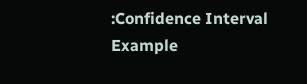:Confidence Interval Example